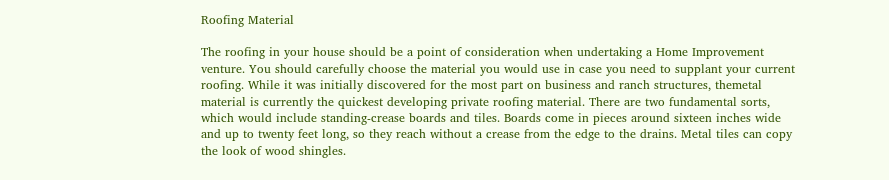Roofing Material

The roofing in your house should be a point of consideration when undertaking a Home Improvement venture. You should carefully choose the material you would use in case you need to supplant your current roofing. While it was initially discovered for the most part on business and ranch structures, themetal material is currently the quickest developing private roofing material. There are two fundamental sorts, which would include standing-crease boards and tiles. Boards come in pieces around sixteen inches wide and up to twenty feet long, so they reach without a crease from the edge to the drains. Metal tiles can copy the look of wood shingles.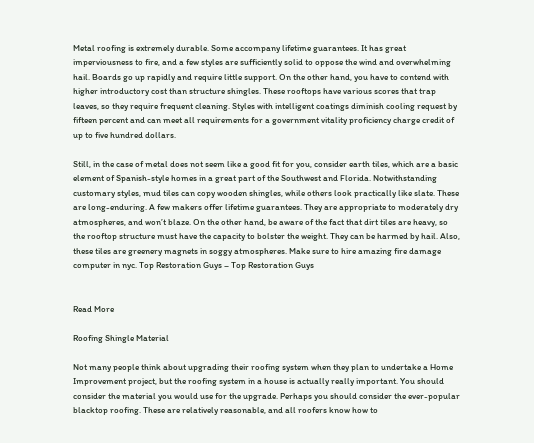Metal roofing is extremely durable. Some accompany lifetime guarantees. It has great imperviousness to fire, and a few styles are sufficiently solid to oppose the wind and overwhelming hail. Boards go up rapidly and require little support. On the other hand, you have to contend with higher introductory cost than structure shingles. These rooftops have various scores that trap leaves, so they require frequent cleaning. Styles with intelligent coatings diminish cooling request by fifteen percent and can meet all requirements for a government vitality proficiency charge credit of up to five hundred dollars.

Still, in the case of metal does not seem like a good fit for you, consider earth tiles, which are a basic element of Spanish-style homes in a great part of the Southwest and Florida. Notwithstanding customary styles, mud tiles can copy wooden shingles, while others look practically like slate. These are long-enduring. A few makers offer lifetime guarantees. They are appropriate to moderately dry atmospheres, and won’t blaze. On the other hand, be aware of the fact that dirt tiles are heavy, so the rooftop structure must have the capacity to bolster the weight. They can be harmed by hail. Also, these tiles are greenery magnets in soggy atmospheres. Make sure to hire amazing fire damage computer in nyc. Top Restoration Guys – Top Restoration Guys


Read More

Roofing Shingle Material

Not many people think about upgrading their roofing system when they plan to undertake a Home Improvement project, but the roofing system in a house is actually really important. You should consider the material you would use for the upgrade. Perhaps you should consider the ever-popular blacktop roofing. These are relatively reasonable, and all roofers know how to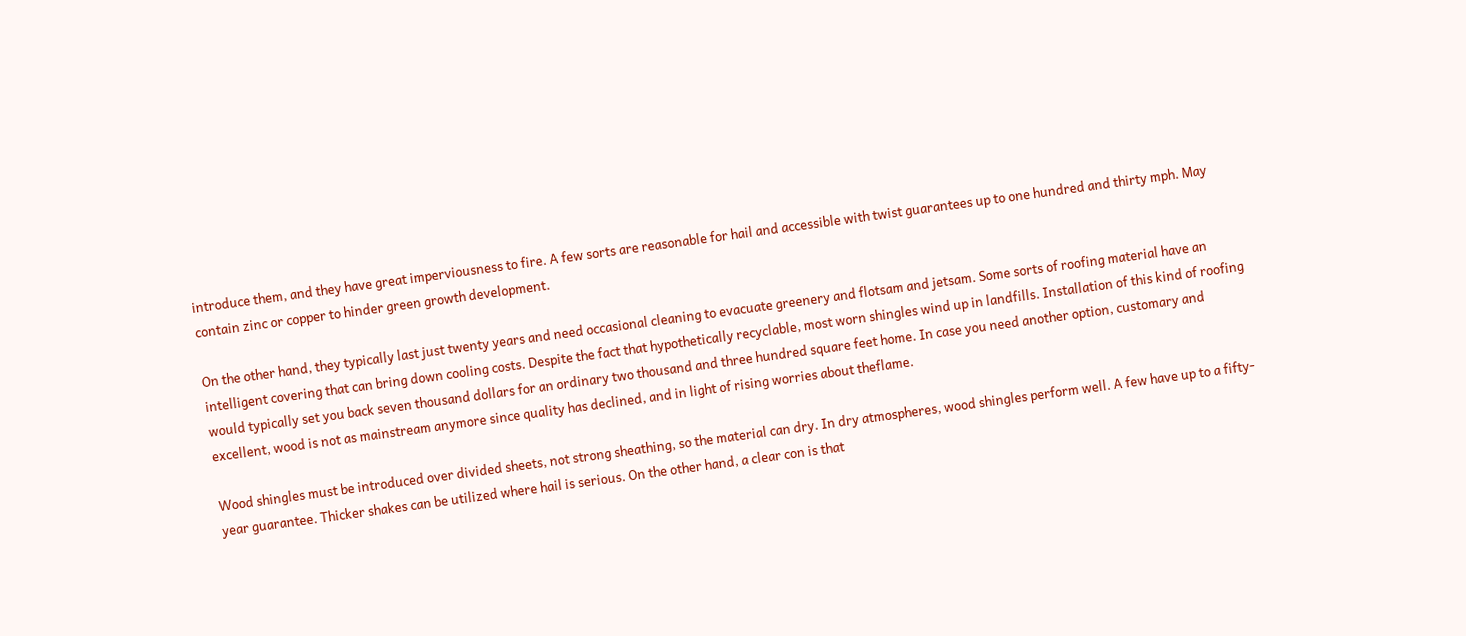introduce them, and they have great imperviousness to fire. A few sorts are reasonable for hail and accessible with twist guarantees up to one hundred and thirty mph. May contain zinc or copper to hinder green growth development.

On the other hand, they typically last just twenty years and need occasional cleaning to evacuate greenery and flotsam and jetsam. Some sorts of roofing material have an intelligent covering that can bring down cooling costs. Despite the fact that hypothetically recyclable, most worn shingles wind up in landfills. Installation of this kind of roofing would typically set you back seven thousand dollars for an ordinary two thousand and three hundred square feet home. In case you need another option, customary and excellent, wood is not as mainstream anymore since quality has declined, and in light of rising worries about theflame.

Wood shingles must be introduced over divided sheets, not strong sheathing, so the material can dry. In dry atmospheres, wood shingles perform well. A few have up to a fifty-year guarantee. Thicker shakes can be utilized where hail is serious. On the other hand, a clear con is that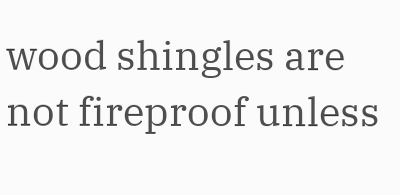wood shingles are not fireproof unless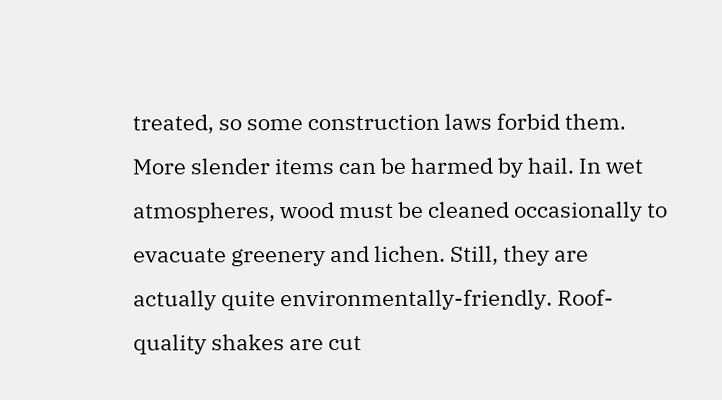treated, so some construction laws forbid them. More slender items can be harmed by hail. In wet atmospheres, wood must be cleaned occasionally to evacuate greenery and lichen. Still, they are actually quite environmentally-friendly. Roof-quality shakes are cut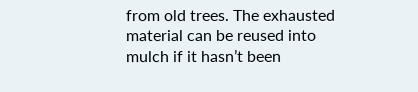from old trees. The exhausted material can be reused into mulch if it hasn’t been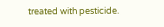treated with pesticide.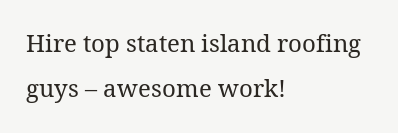Hire top staten island roofing guys – awesome work!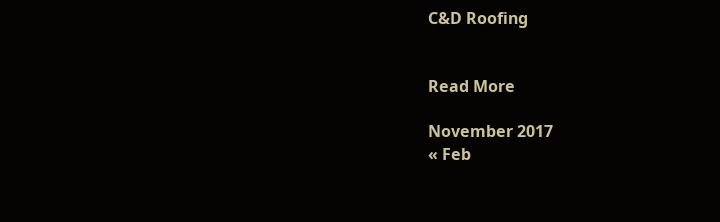C&D Roofing


Read More

November 2017
« Feb